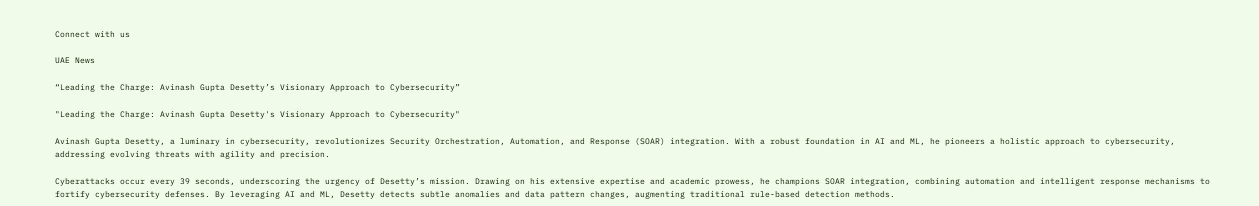Connect with us

UAE News

“Leading the Charge: Avinash Gupta Desetty’s Visionary Approach to Cybersecurity”

"Leading the Charge: Avinash Gupta Desetty's Visionary Approach to Cybersecurity"

Avinash Gupta Desetty, a luminary in cybersecurity, revolutionizes Security Orchestration, Automation, and Response (SOAR) integration. With a robust foundation in AI and ML, he pioneers a holistic approach to cybersecurity, addressing evolving threats with agility and precision.

Cyberattacks occur every 39 seconds, underscoring the urgency of Desetty’s mission. Drawing on his extensive expertise and academic prowess, he champions SOAR integration, combining automation and intelligent response mechanisms to fortify cybersecurity defenses. By leveraging AI and ML, Desetty detects subtle anomalies and data pattern changes, augmenting traditional rule-based detection methods.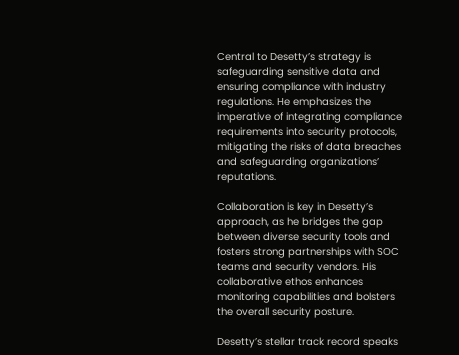Central to Desetty’s strategy is safeguarding sensitive data and ensuring compliance with industry regulations. He emphasizes the imperative of integrating compliance requirements into security protocols, mitigating the risks of data breaches and safeguarding organizations’ reputations.

Collaboration is key in Desetty’s approach, as he bridges the gap between diverse security tools and fosters strong partnerships with SOC teams and security vendors. His collaborative ethos enhances monitoring capabilities and bolsters the overall security posture.

Desetty’s stellar track record speaks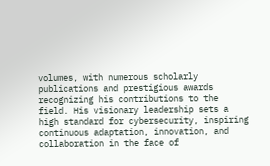volumes, with numerous scholarly publications and prestigious awards recognizing his contributions to the field. His visionary leadership sets a high standard for cybersecurity, inspiring continuous adaptation, innovation, and collaboration in the face of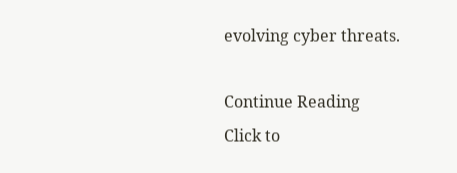evolving cyber threats.

Continue Reading
Click to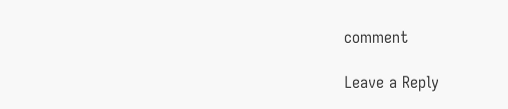comment

Leave a Reply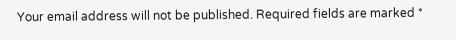Your email address will not be published. Required fields are marked *